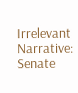Irrelevant Narrative: Senate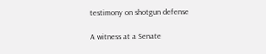testimony on shotgun defense

A witness at a Senate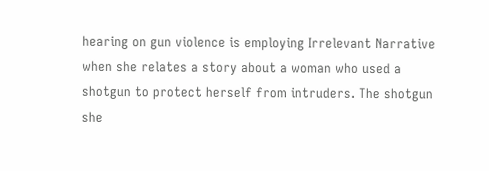hearing on gun violence is employing Irrelevant Narrative when she relates a story about a woman who used a shotgun to protect herself from intruders. The shotgun she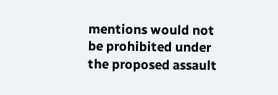mentions would not be prohibited under the proposed assault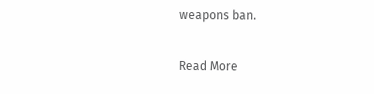weapons ban.

Read More